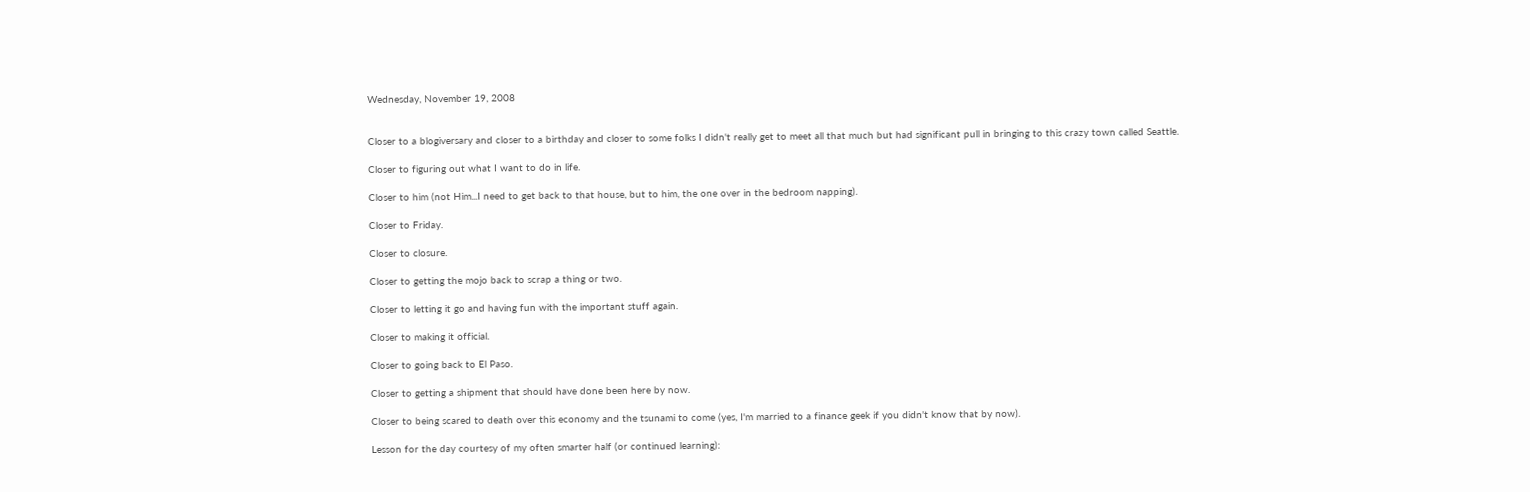Wednesday, November 19, 2008


Closer to a blogiversary and closer to a birthday and closer to some folks I didn't really get to meet all that much but had significant pull in bringing to this crazy town called Seattle.

Closer to figuring out what I want to do in life.

Closer to him (not Him...I need to get back to that house, but to him, the one over in the bedroom napping).

Closer to Friday.

Closer to closure.

Closer to getting the mojo back to scrap a thing or two.

Closer to letting it go and having fun with the important stuff again.

Closer to making it official.

Closer to going back to El Paso.

Closer to getting a shipment that should have done been here by now.

Closer to being scared to death over this economy and the tsunami to come (yes, I'm married to a finance geek if you didn't know that by now).

Lesson for the day courtesy of my often smarter half (or continued learning):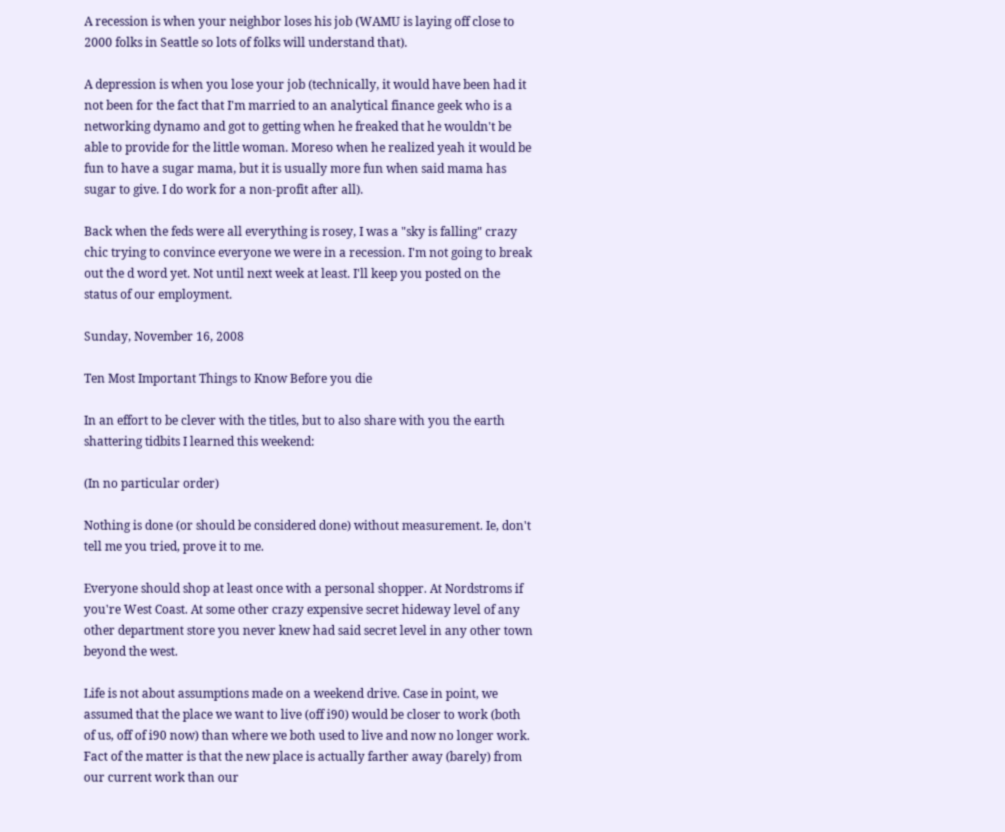A recession is when your neighbor loses his job (WAMU is laying off close to 2000 folks in Seattle so lots of folks will understand that).

A depression is when you lose your job (technically, it would have been had it not been for the fact that I'm married to an analytical finance geek who is a networking dynamo and got to getting when he freaked that he wouldn't be able to provide for the little woman. Moreso when he realized yeah it would be fun to have a sugar mama, but it is usually more fun when said mama has sugar to give. I do work for a non-profit after all).

Back when the feds were all everything is rosey, I was a "sky is falling" crazy chic trying to convince everyone we were in a recession. I'm not going to break out the d word yet. Not until next week at least. I'll keep you posted on the status of our employment.

Sunday, November 16, 2008

Ten Most Important Things to Know Before you die

In an effort to be clever with the titles, but to also share with you the earth shattering tidbits I learned this weekend:

(In no particular order)

Nothing is done (or should be considered done) without measurement. Ie, don't tell me you tried, prove it to me.

Everyone should shop at least once with a personal shopper. At Nordstroms if you're West Coast. At some other crazy expensive secret hideway level of any other department store you never knew had said secret level in any other town beyond the west.

Life is not about assumptions made on a weekend drive. Case in point, we assumed that the place we want to live (off i90) would be closer to work (both of us, off of i90 now) than where we both used to live and now no longer work. Fact of the matter is that the new place is actually farther away (barely) from our current work than our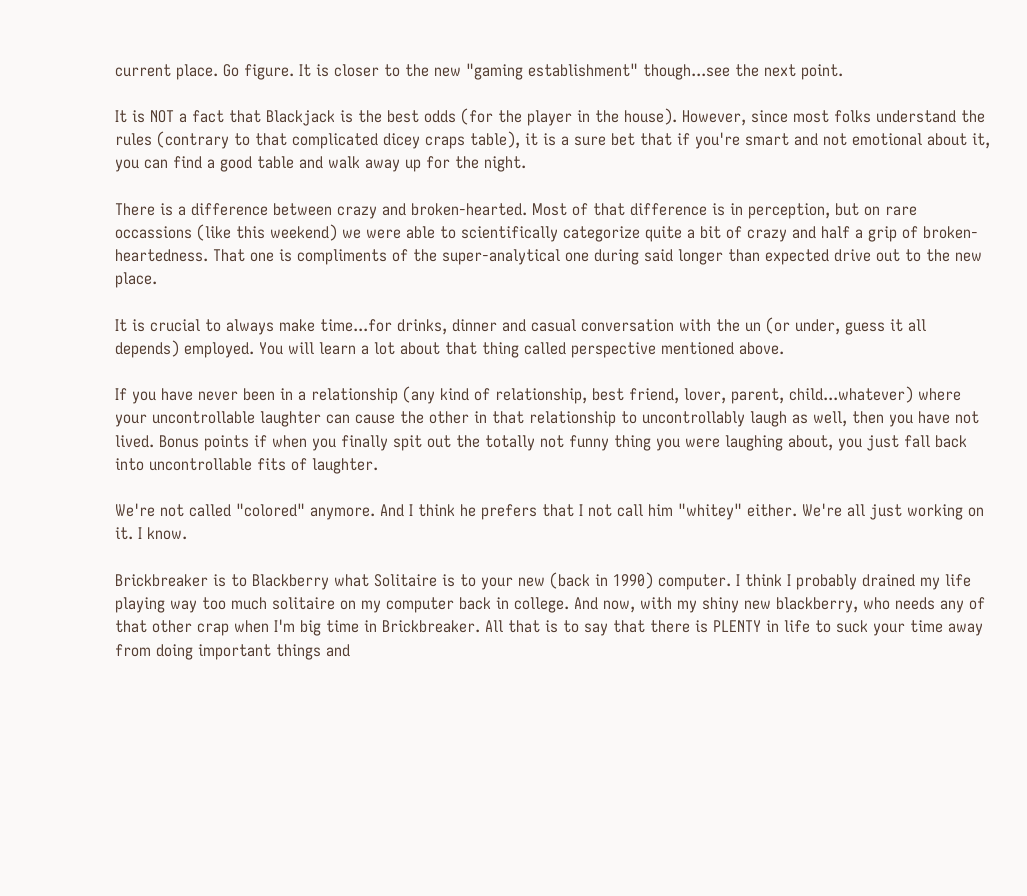current place. Go figure. It is closer to the new "gaming establishment" though...see the next point.

It is NOT a fact that Blackjack is the best odds (for the player in the house). However, since most folks understand the rules (contrary to that complicated dicey craps table), it is a sure bet that if you're smart and not emotional about it, you can find a good table and walk away up for the night.

There is a difference between crazy and broken-hearted. Most of that difference is in perception, but on rare occassions (like this weekend) we were able to scientifically categorize quite a bit of crazy and half a grip of broken-heartedness. That one is compliments of the super-analytical one during said longer than expected drive out to the new place.

It is crucial to always make time...for drinks, dinner and casual conversation with the un (or under, guess it all depends) employed. You will learn a lot about that thing called perspective mentioned above.

If you have never been in a relationship (any kind of relationship, best friend, lover, parent, child...whatever) where your uncontrollable laughter can cause the other in that relationship to uncontrollably laugh as well, then you have not lived. Bonus points if when you finally spit out the totally not funny thing you were laughing about, you just fall back into uncontrollable fits of laughter.

We're not called "colored" anymore. And I think he prefers that I not call him "whitey" either. We're all just working on it. I know.

Brickbreaker is to Blackberry what Solitaire is to your new (back in 1990) computer. I think I probably drained my life playing way too much solitaire on my computer back in college. And now, with my shiny new blackberry, who needs any of that other crap when I'm big time in Brickbreaker. All that is to say that there is PLENTY in life to suck your time away from doing important things and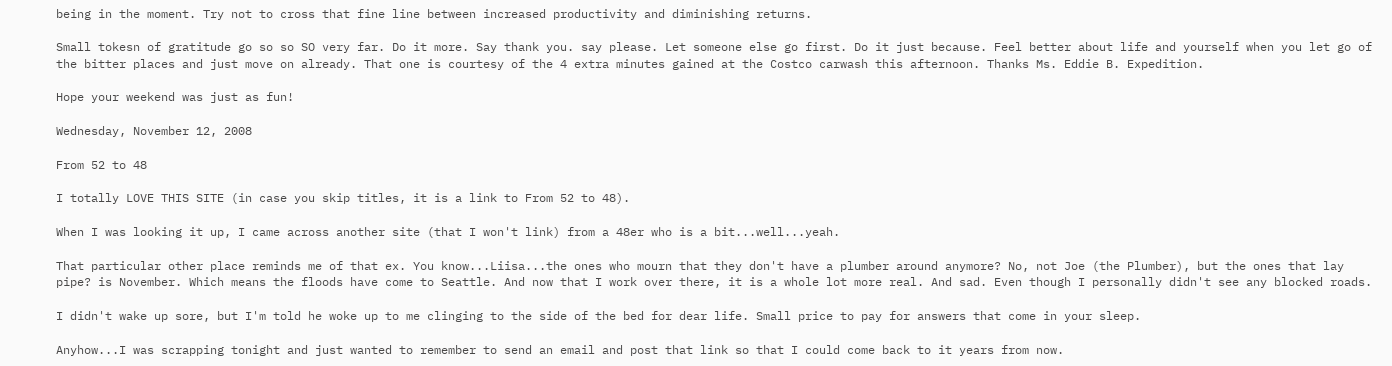being in the moment. Try not to cross that fine line between increased productivity and diminishing returns.

Small tokesn of gratitude go so so SO very far. Do it more. Say thank you. say please. Let someone else go first. Do it just because. Feel better about life and yourself when you let go of the bitter places and just move on already. That one is courtesy of the 4 extra minutes gained at the Costco carwash this afternoon. Thanks Ms. Eddie B. Expedition.

Hope your weekend was just as fun!

Wednesday, November 12, 2008

From 52 to 48

I totally LOVE THIS SITE (in case you skip titles, it is a link to From 52 to 48).

When I was looking it up, I came across another site (that I won't link) from a 48er who is a bit...well...yeah.

That particular other place reminds me of that ex. You know...Liisa...the ones who mourn that they don't have a plumber around anymore? No, not Joe (the Plumber), but the ones that lay pipe? is November. Which means the floods have come to Seattle. And now that I work over there, it is a whole lot more real. And sad. Even though I personally didn't see any blocked roads.

I didn't wake up sore, but I'm told he woke up to me clinging to the side of the bed for dear life. Small price to pay for answers that come in your sleep.

Anyhow...I was scrapping tonight and just wanted to remember to send an email and post that link so that I could come back to it years from now.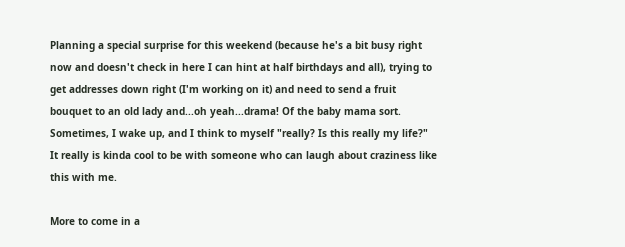Planning a special surprise for this weekend (because he's a bit busy right now and doesn't check in here I can hint at half birthdays and all), trying to get addresses down right (I'm working on it) and need to send a fruit bouquet to an old lady and...oh yeah...drama! Of the baby mama sort. Sometimes, I wake up, and I think to myself "really? Is this really my life?" It really is kinda cool to be with someone who can laugh about craziness like this with me.

More to come in a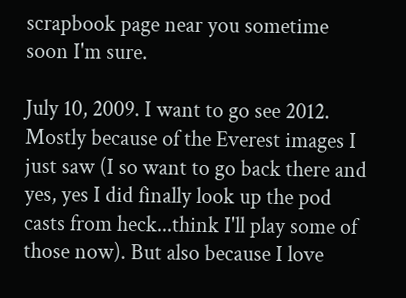scrapbook page near you sometime soon I'm sure.

July 10, 2009. I want to go see 2012. Mostly because of the Everest images I just saw (I so want to go back there and yes, yes I did finally look up the pod casts from heck...think I'll play some of those now). But also because I love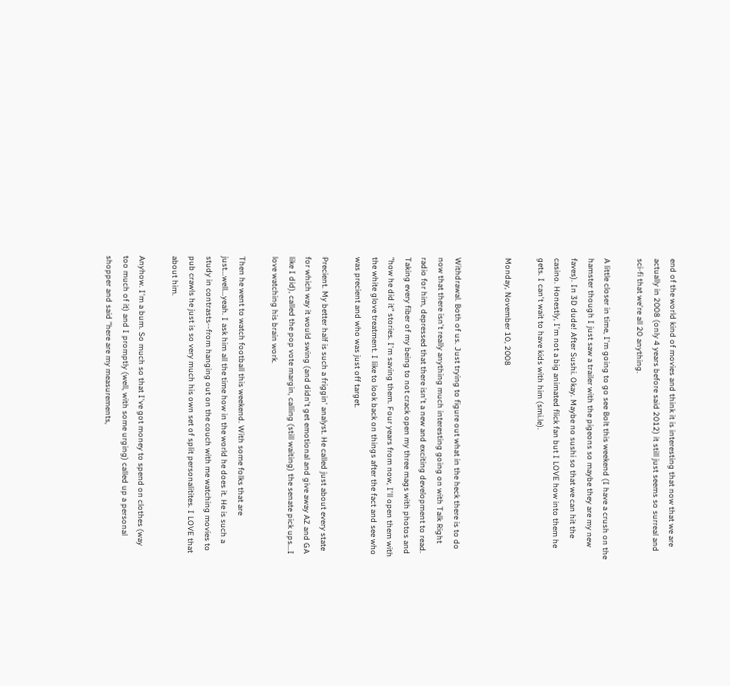end of the world kind of movies and think it is interesting that now that we are actually in 2008 (only 4 years before said 2012) it still just seems so surreal and sci-fi that we're all 20 anything.

A little closer in time, I'm going to go see Bolt this weekend (I have a crush on the hamster though I just saw a trailer with the pigeons so maybe they are my new faves). In 3D dude! After Sushi. Okay. Maybe no sushi so that we can hit the casino. Honestly, I'm not a big animated flick fan but I LOVE how into them he gets. I can't wait to have kids with him (smi.le).

Monday, November 10, 2008


Withdrawal. Both of us. Just trying to figure out what in the heck there is to do now that there isn't really anything much interesting going on with Talk Right radio for him, depressed that there isn't a new and exciting development to read. Taking every fiber of my being to not crack open my three mags with photos and "how he did it" stories. I'm saving them. Four years from now, I'll open them with the white glove treatment. I like to look back on things after the fact and see who was precient and who was just off target.

Precient. My better half is such a friggin' analyst. He called just about every state for which way it would swing (and didn't get emotional and give away AZ and GA like I did), called the pop vote margin, calling (still waiting) the senate pick ups...I love watching his brain work.

Then he went to watch football this weekend. With some folks that are just...well...yeah. I ask him all the time how in the world he does it. He is such a study in contrasts--from hanging out on the couch with me watching movies to pub crawls he just is so very much his own set of split personalitites. I LOVE that about him.

Anyhow. I'm a bum. So much so that I've got money to spend on clothes (way too much of it) and I promptly (well, with some urging) called up a personal shopper and said "here are my measurements,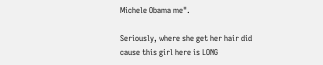Michele Obama me".

Seriously, where she get her hair did cause this girl here is LONG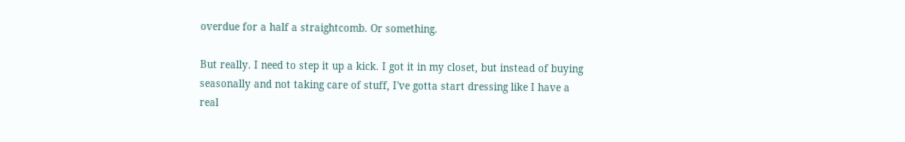overdue for a half a straightcomb. Or something.

But really. I need to step it up a kick. I got it in my closet, but instead of buying seasonally and not taking care of stuff, I've gotta start dressing like I have a real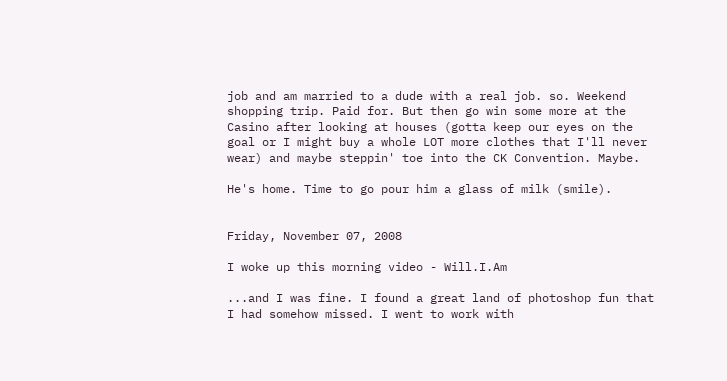job and am married to a dude with a real job. so. Weekend shopping trip. Paid for. But then go win some more at the Casino after looking at houses (gotta keep our eyes on the goal or I might buy a whole LOT more clothes that I'll never wear) and maybe steppin' toe into the CK Convention. Maybe.

He's home. Time to go pour him a glass of milk (smile).


Friday, November 07, 2008

I woke up this morning video - Will.I.Am

...and I was fine. I found a great land of photoshop fun that I had somehow missed. I went to work with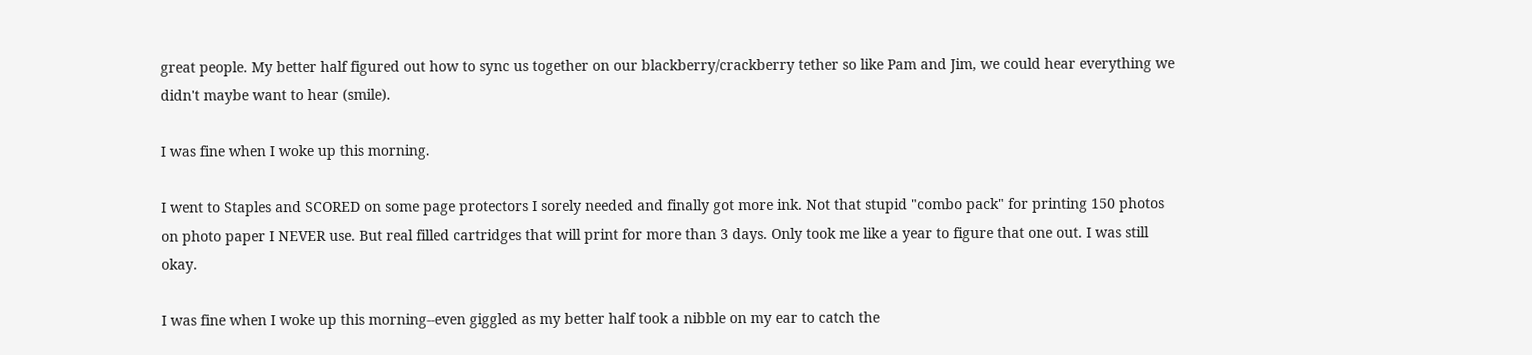great people. My better half figured out how to sync us together on our blackberry/crackberry tether so like Pam and Jim, we could hear everything we didn't maybe want to hear (smile).

I was fine when I woke up this morning.

I went to Staples and SCORED on some page protectors I sorely needed and finally got more ink. Not that stupid "combo pack" for printing 150 photos on photo paper I NEVER use. But real filled cartridges that will print for more than 3 days. Only took me like a year to figure that one out. I was still okay.

I was fine when I woke up this morning--even giggled as my better half took a nibble on my ear to catch the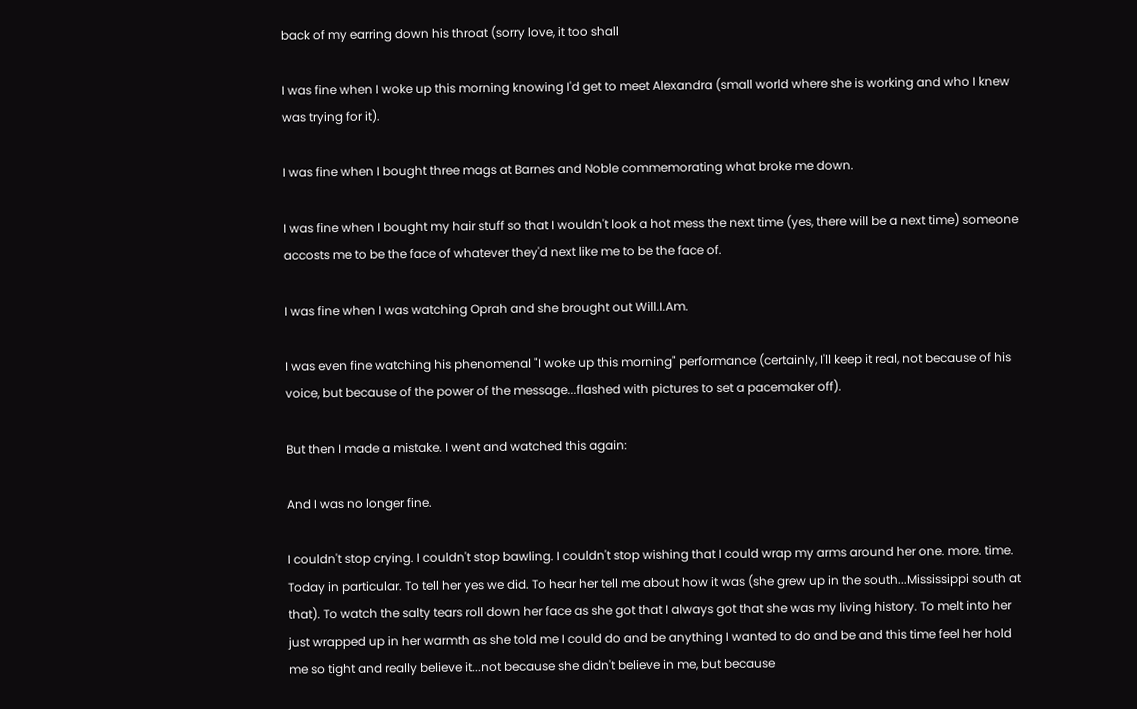back of my earring down his throat (sorry love, it too shall

I was fine when I woke up this morning knowing I'd get to meet Alexandra (small world where she is working and who I knew was trying for it).

I was fine when I bought three mags at Barnes and Noble commemorating what broke me down.

I was fine when I bought my hair stuff so that I wouldn't look a hot mess the next time (yes, there will be a next time) someone accosts me to be the face of whatever they'd next like me to be the face of.

I was fine when I was watching Oprah and she brought out Will.I.Am.

I was even fine watching his phenomenal "I woke up this morning" performance (certainly, I'll keep it real, not because of his voice, but because of the power of the message...flashed with pictures to set a pacemaker off).

But then I made a mistake. I went and watched this again:

And I was no longer fine.

I couldn't stop crying. I couldn't stop bawling. I couldn't stop wishing that I could wrap my arms around her one. more. time. Today in particular. To tell her yes we did. To hear her tell me about how it was (she grew up in the south...Mississippi south at that). To watch the salty tears roll down her face as she got that I always got that she was my living history. To melt into her just wrapped up in her warmth as she told me I could do and be anything I wanted to do and be and this time feel her hold me so tight and really believe it...not because she didn't believe in me, but because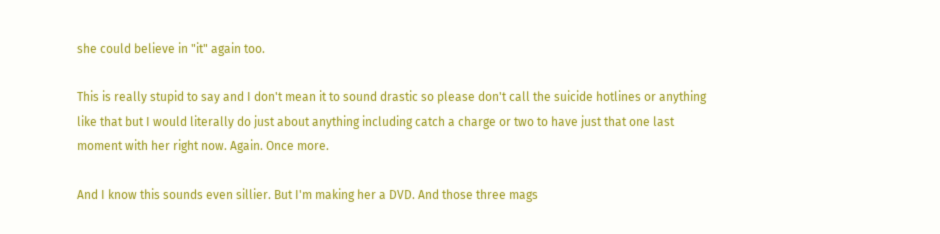she could believe in "it" again too.

This is really stupid to say and I don't mean it to sound drastic so please don't call the suicide hotlines or anything like that but I would literally do just about anything including catch a charge or two to have just that one last moment with her right now. Again. Once more.

And I know this sounds even sillier. But I'm making her a DVD. And those three mags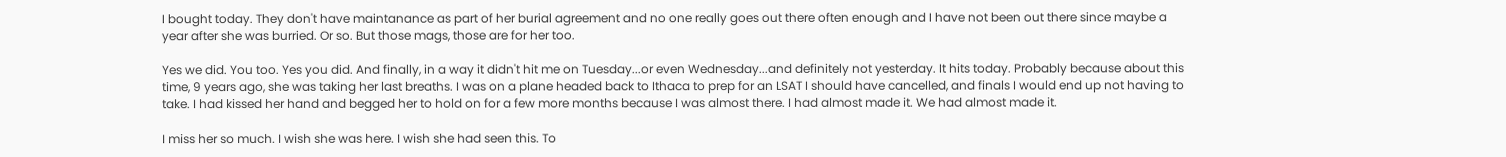I bought today. They don't have maintanance as part of her burial agreement and no one really goes out there often enough and I have not been out there since maybe a year after she was burried. Or so. But those mags, those are for her too.

Yes we did. You too. Yes you did. And finally, in a way it didn't hit me on Tuesday...or even Wednesday...and definitely not yesterday. It hits today. Probably because about this time, 9 years ago, she was taking her last breaths. I was on a plane headed back to Ithaca to prep for an LSAT I should have cancelled, and finals I would end up not having to take. I had kissed her hand and begged her to hold on for a few more months because I was almost there. I had almost made it. We had almost made it.

I miss her so much. I wish she was here. I wish she had seen this. To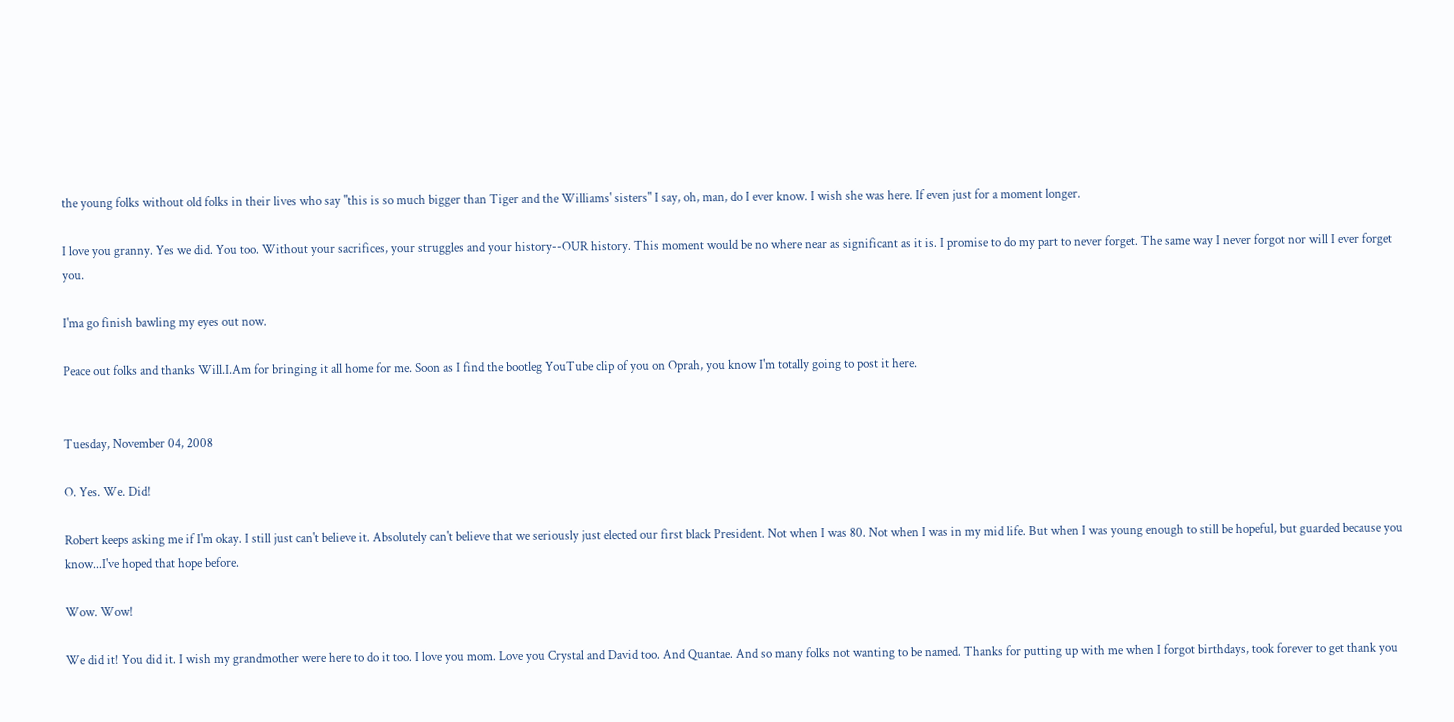the young folks without old folks in their lives who say "this is so much bigger than Tiger and the Williams' sisters" I say, oh, man, do I ever know. I wish she was here. If even just for a moment longer.

I love you granny. Yes we did. You too. Without your sacrifices, your struggles and your history--OUR history. This moment would be no where near as significant as it is. I promise to do my part to never forget. The same way I never forgot nor will I ever forget you.

I'ma go finish bawling my eyes out now.

Peace out folks and thanks Will.I.Am for bringing it all home for me. Soon as I find the bootleg YouTube clip of you on Oprah, you know I'm totally going to post it here.


Tuesday, November 04, 2008

O. Yes. We. Did!

Robert keeps asking me if I'm okay. I still just can't believe it. Absolutely can't believe that we seriously just elected our first black President. Not when I was 80. Not when I was in my mid life. But when I was young enough to still be hopeful, but guarded because you know...I've hoped that hope before.

Wow. Wow!

We did it! You did it. I wish my grandmother were here to do it too. I love you mom. Love you Crystal and David too. And Quantae. And so many folks not wanting to be named. Thanks for putting up with me when I forgot birthdays, took forever to get thank you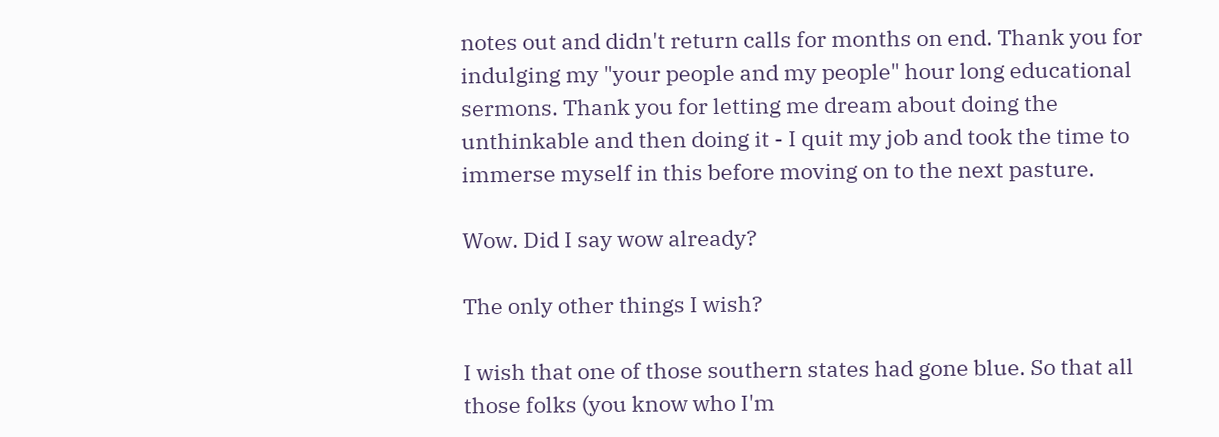notes out and didn't return calls for months on end. Thank you for indulging my "your people and my people" hour long educational sermons. Thank you for letting me dream about doing the unthinkable and then doing it - I quit my job and took the time to immerse myself in this before moving on to the next pasture.

Wow. Did I say wow already?

The only other things I wish?

I wish that one of those southern states had gone blue. So that all those folks (you know who I'm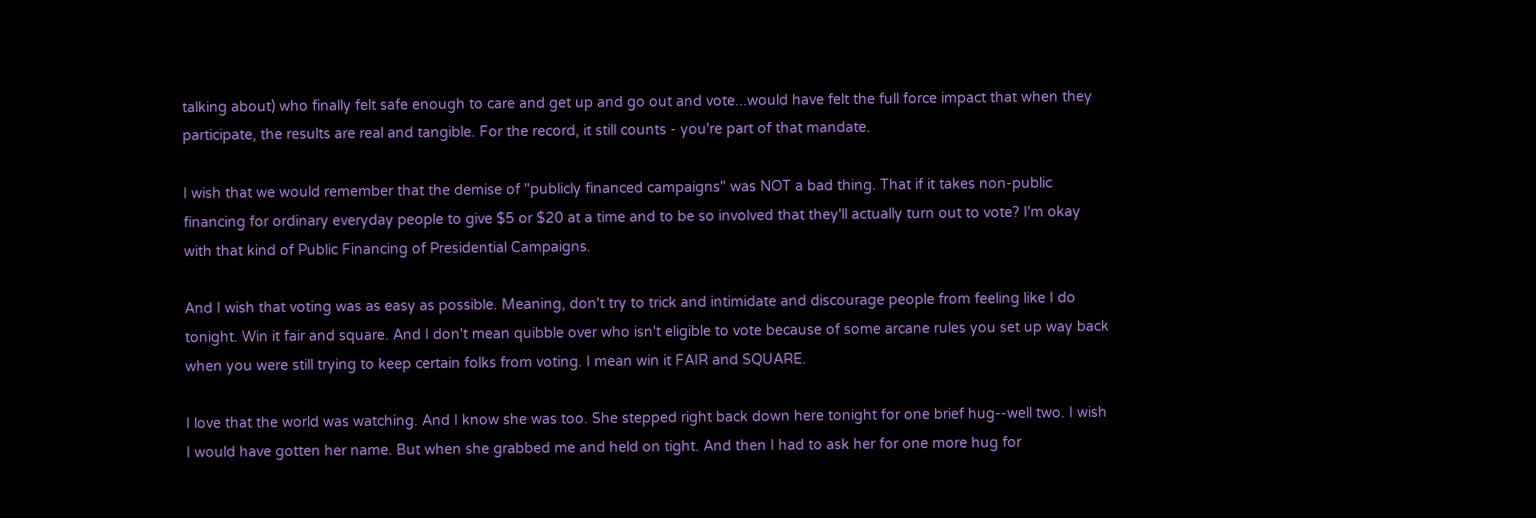talking about) who finally felt safe enough to care and get up and go out and vote...would have felt the full force impact that when they participate, the results are real and tangible. For the record, it still counts - you're part of that mandate.

I wish that we would remember that the demise of "publicly financed campaigns" was NOT a bad thing. That if it takes non-public financing for ordinary everyday people to give $5 or $20 at a time and to be so involved that they'll actually turn out to vote? I'm okay with that kind of Public Financing of Presidential Campaigns.

And I wish that voting was as easy as possible. Meaning, don't try to trick and intimidate and discourage people from feeling like I do tonight. Win it fair and square. And I don't mean quibble over who isn't eligible to vote because of some arcane rules you set up way back when you were still trying to keep certain folks from voting. I mean win it FAIR and SQUARE.

I love that the world was watching. And I know she was too. She stepped right back down here tonight for one brief hug--well two. I wish I would have gotten her name. But when she grabbed me and held on tight. And then I had to ask her for one more hug for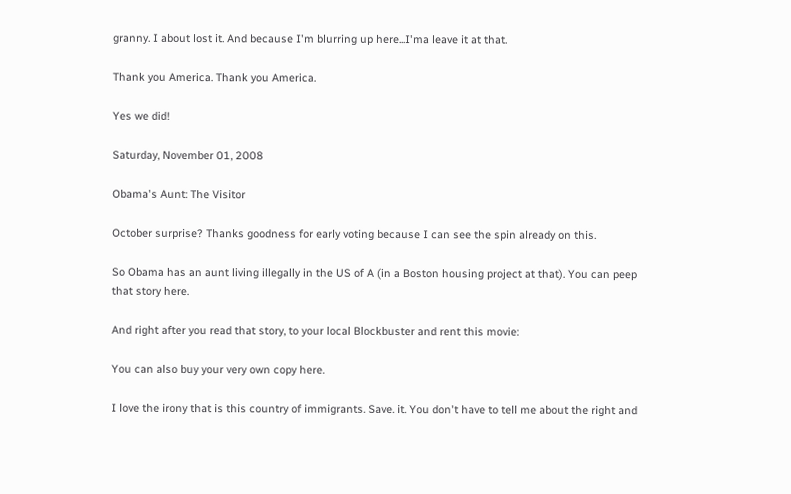granny. I about lost it. And because I'm blurring up here...I'ma leave it at that.

Thank you America. Thank you America.

Yes we did!

Saturday, November 01, 2008

Obama's Aunt: The Visitor

October surprise? Thanks goodness for early voting because I can see the spin already on this.

So Obama has an aunt living illegally in the US of A (in a Boston housing project at that). You can peep that story here.

And right after you read that story, to your local Blockbuster and rent this movie:

You can also buy your very own copy here.

I love the irony that is this country of immigrants. Save. it. You don't have to tell me about the right and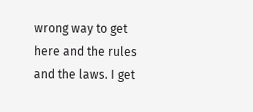wrong way to get here and the rules and the laws. I get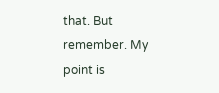that. But remember. My point is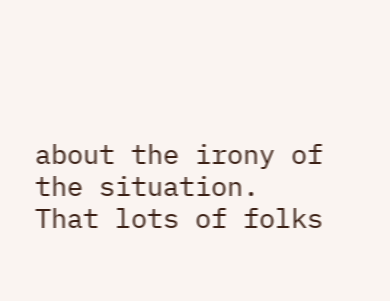about the irony of the situation. That lots of folks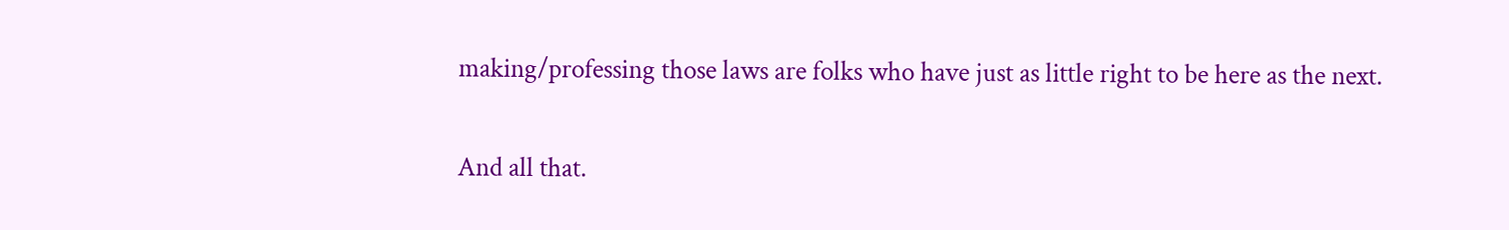making/professing those laws are folks who have just as little right to be here as the next.

And all that.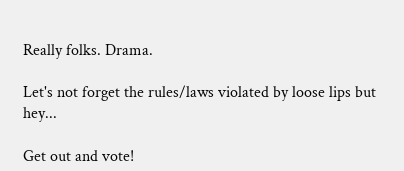Really folks. Drama.

Let's not forget the rules/laws violated by loose lips but hey...

Get out and vote!